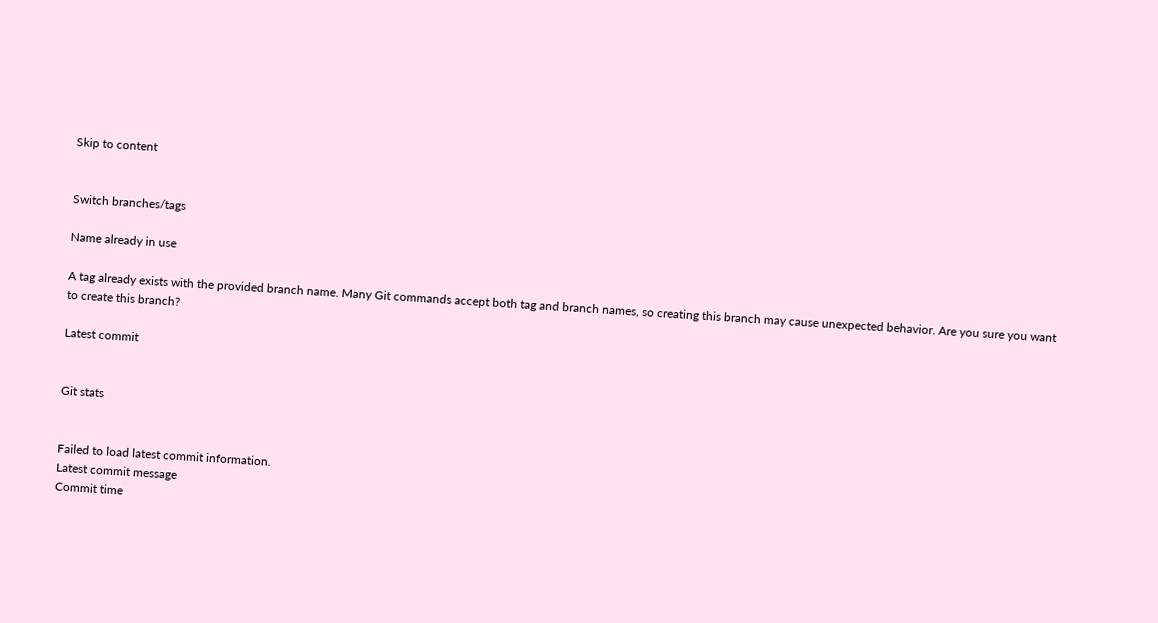Skip to content


Switch branches/tags

Name already in use

A tag already exists with the provided branch name. Many Git commands accept both tag and branch names, so creating this branch may cause unexpected behavior. Are you sure you want to create this branch?

Latest commit


Git stats


Failed to load latest commit information.
Latest commit message
Commit time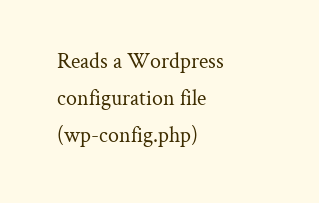Reads a Wordpress configuration file (wp-config.php)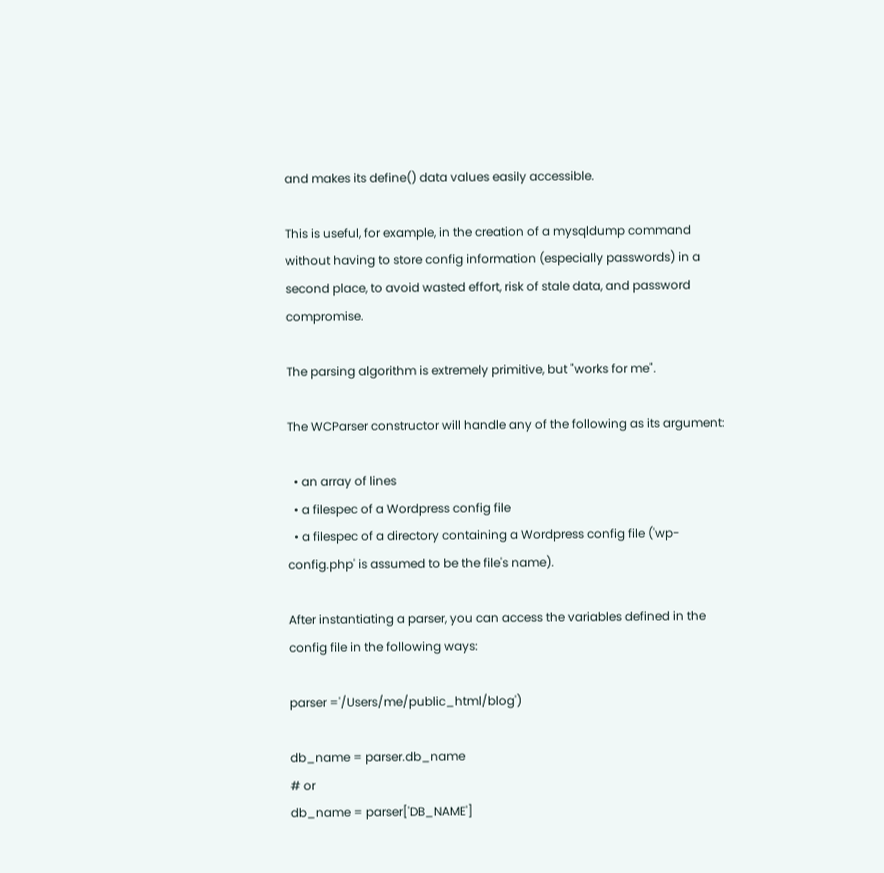and makes its define() data values easily accessible.

This is useful, for example, in the creation of a mysqldump command without having to store config information (especially passwords) in a second place, to avoid wasted effort, risk of stale data, and password compromise.

The parsing algorithm is extremely primitive, but "works for me".

The WCParser constructor will handle any of the following as its argument:

  • an array of lines
  • a filespec of a Wordpress config file
  • a filespec of a directory containing a Wordpress config file ('wp-config.php' is assumed to be the file's name).

After instantiating a parser, you can access the variables defined in the config file in the following ways:

parser ='/Users/me/public_html/blog')

db_name = parser.db_name
# or
db_name = parser['DB_NAME']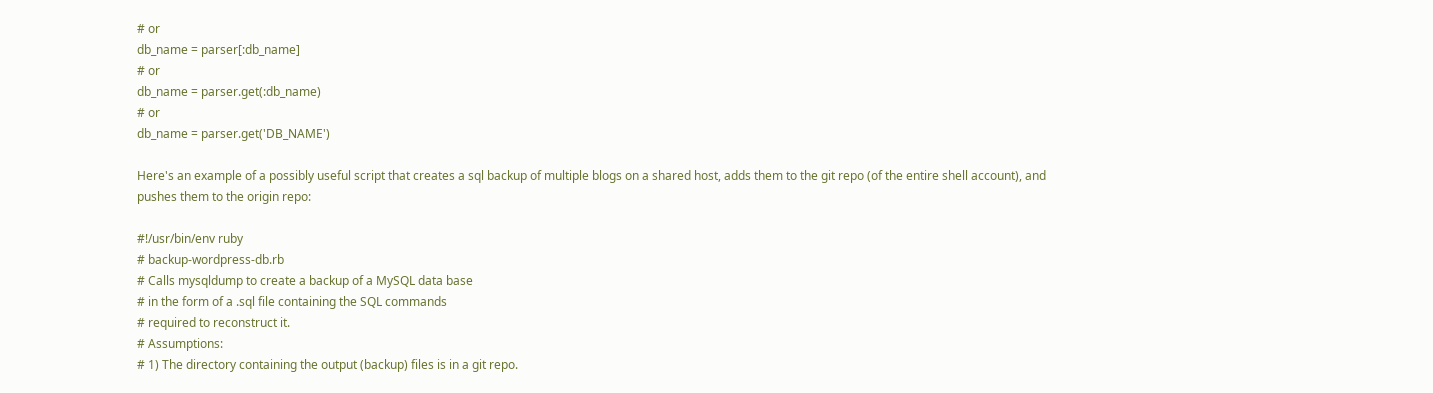# or
db_name = parser[:db_name]
# or
db_name = parser.get(:db_name)
# or
db_name = parser.get('DB_NAME')

Here's an example of a possibly useful script that creates a sql backup of multiple blogs on a shared host, adds them to the git repo (of the entire shell account), and pushes them to the origin repo:

#!/usr/bin/env ruby
# backup-wordpress-db.rb
# Calls mysqldump to create a backup of a MySQL data base
# in the form of a .sql file containing the SQL commands
# required to reconstruct it.
# Assumptions:
# 1) The directory containing the output (backup) files is in a git repo.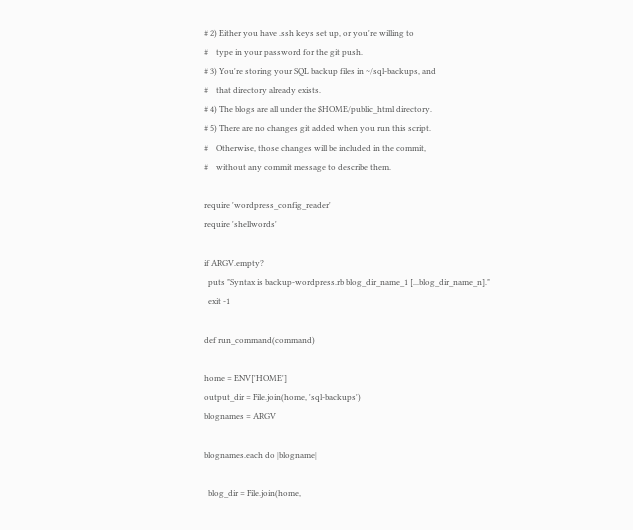# 2) Either you have .ssh keys set up, or you're willing to
#    type in your password for the git push.
# 3) You're storing your SQL backup files in ~/sql-backups, and
#    that directory already exists.
# 4) The blogs are all under the $HOME/public_html directory.
# 5) There are no changes git added when you run this script.
#    Otherwise, those changes will be included in the commit,
#    without any commit message to describe them.

require 'wordpress_config_reader'
require 'shellwords'

if ARGV.empty?
  puts "Syntax is backup-wordpress.rb blog_dir_name_1 [...blog_dir_name_n]."
  exit -1

def run_command(command)

home = ENV['HOME']
output_dir = File.join(home, 'sql-backups')
blognames = ARGV

blognames.each do |blogname|

  blog_dir = File.join(home,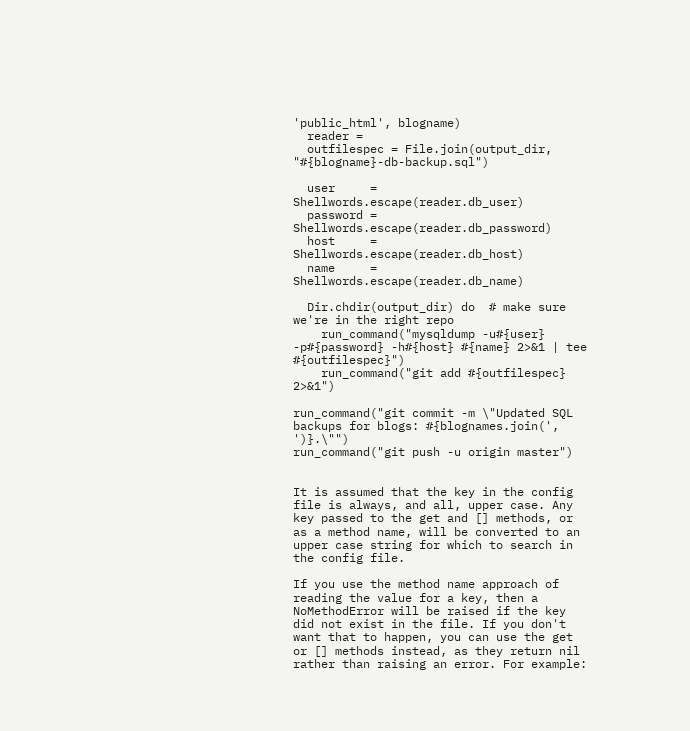'public_html', blogname)
  reader =
  outfilespec = File.join(output_dir, "#{blogname}-db-backup.sql")

  user     = Shellwords.escape(reader.db_user)
  password = Shellwords.escape(reader.db_password)
  host     = Shellwords.escape(reader.db_host)
  name     = Shellwords.escape(reader.db_name)

  Dir.chdir(output_dir) do  # make sure we're in the right repo
    run_command("mysqldump -u#{user} -p#{password} -h#{host} #{name} 2>&1 | tee #{outfilespec}")
    run_command("git add #{outfilespec} 2>&1")

run_command("git commit -m \"Updated SQL backups for blogs: #{blognames.join(', ')}.\"")
run_command("git push -u origin master")


It is assumed that the key in the config file is always, and all, upper case. Any key passed to the get and [] methods, or as a method name, will be converted to an upper case string for which to search in the config file.

If you use the method name approach of reading the value for a key, then a NoMethodError will be raised if the key did not exist in the file. If you don't want that to happen, you can use the get or [] methods instead, as they return nil rather than raising an error. For example: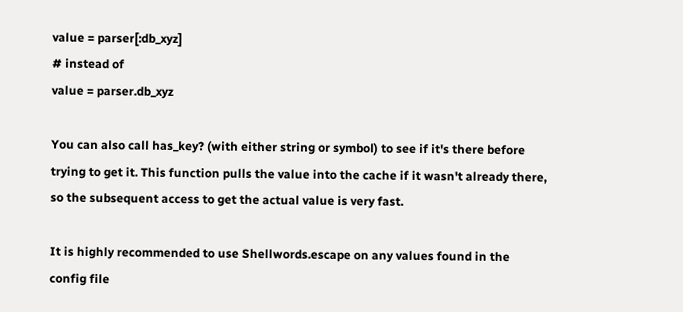value = parser[:db_xyz]
# instead of
value = parser.db_xyz

You can also call has_key? (with either string or symbol) to see if it's there before trying to get it. This function pulls the value into the cache if it wasn't already there, so the subsequent access to get the actual value is very fast.

It is highly recommended to use Shellwords.escape on any values found in the config file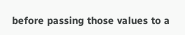before passing those values to a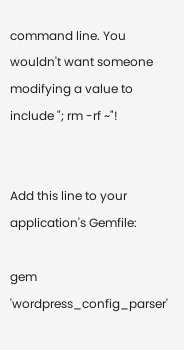command line. You wouldn't want someone modifying a value to include "; rm -rf ~"!


Add this line to your application's Gemfile:

gem 'wordpress_config_parser'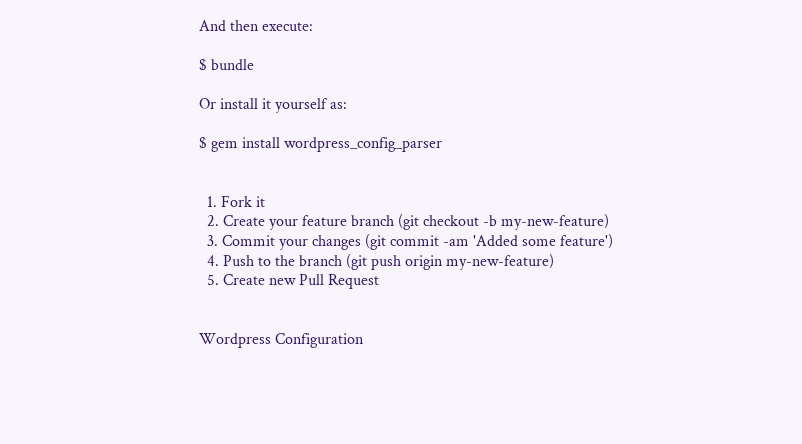And then execute:

$ bundle

Or install it yourself as:

$ gem install wordpress_config_parser


  1. Fork it
  2. Create your feature branch (git checkout -b my-new-feature)
  3. Commit your changes (git commit -am 'Added some feature')
  4. Push to the branch (git push origin my-new-feature)
  5. Create new Pull Request


Wordpress Configuration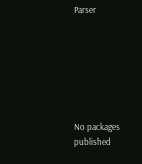Parser







No packages published